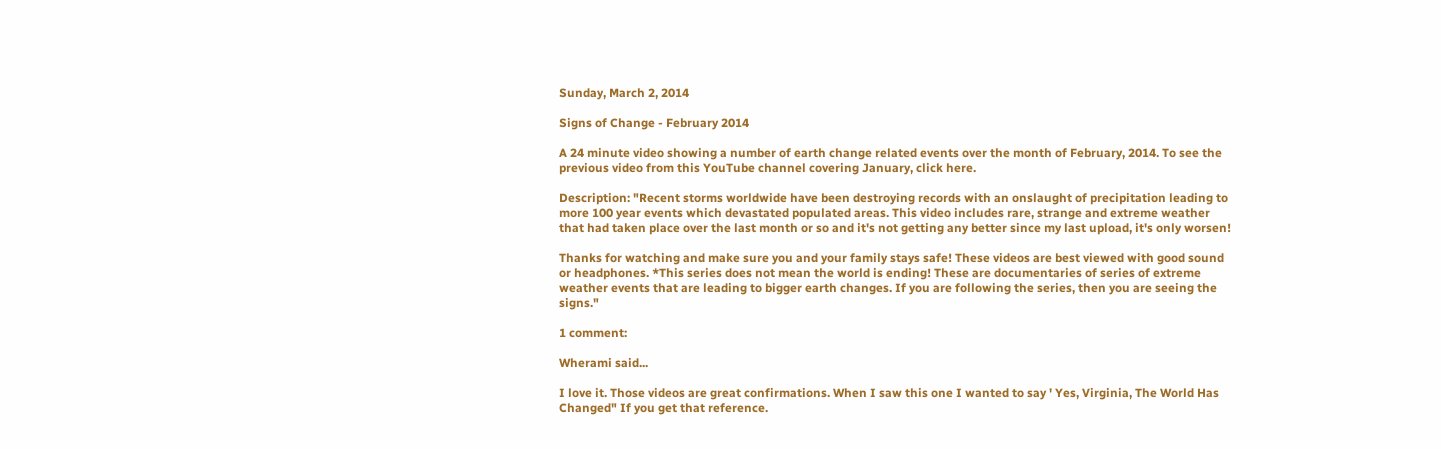Sunday, March 2, 2014

Signs of Change - February 2014

A 24 minute video showing a number of earth change related events over the month of February, 2014. To see the previous video from this YouTube channel covering January, click here.

Description: "Recent storms worldwide have been destroying records with an onslaught of precipitation leading to more 100 year events which devastated populated areas. This video includes rare, strange and extreme weather that had taken place over the last month or so and it's not getting any better since my last upload, it's only worsen!

Thanks for watching and make sure you and your family stays safe! These videos are best viewed with good sound or headphones. *This series does not mean the world is ending! These are documentaries of series of extreme weather events that are leading to bigger earth changes. If you are following the series, then you are seeing the signs."

1 comment:

Wherami said...

I love it. Those videos are great confirmations. When I saw this one I wanted to say ' Yes, Virginia, The World Has Changed" If you get that reference.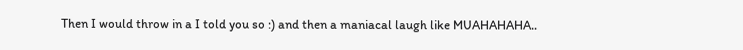Then I would throw in a I told you so :) and then a maniacal laugh like MUAHAHAHA..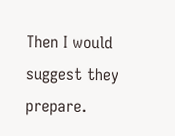Then I would suggest they prepare.